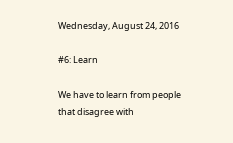Wednesday, August 24, 2016

#6: Learn

We have to learn from people that disagree with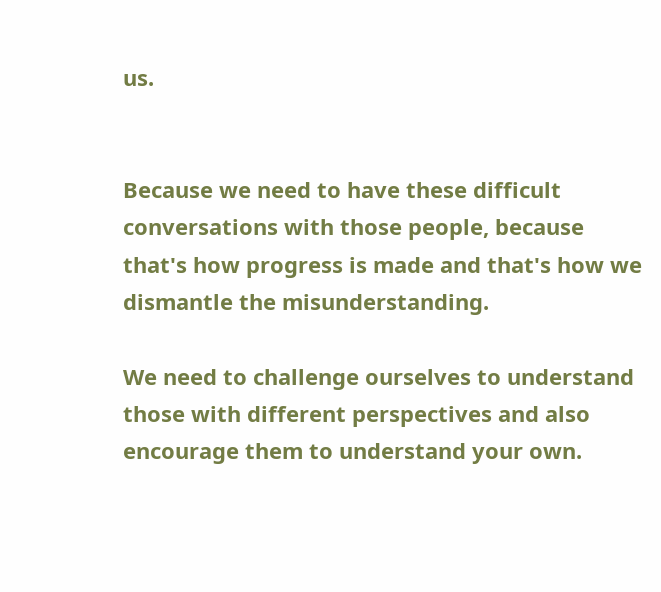us.


Because we need to have these difficult conversations with those people, because that's how progress is made and that's how we dismantle the misunderstanding.

We need to challenge ourselves to understand those with different perspectives and also encourage them to understand your own.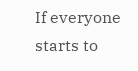If everyone starts to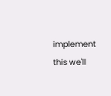implement this we'll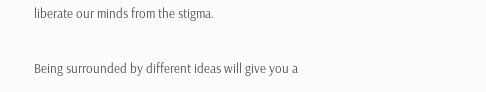liberate our minds from the stigma.

Being surrounded by different ideas will give you a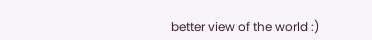better view of the world :)